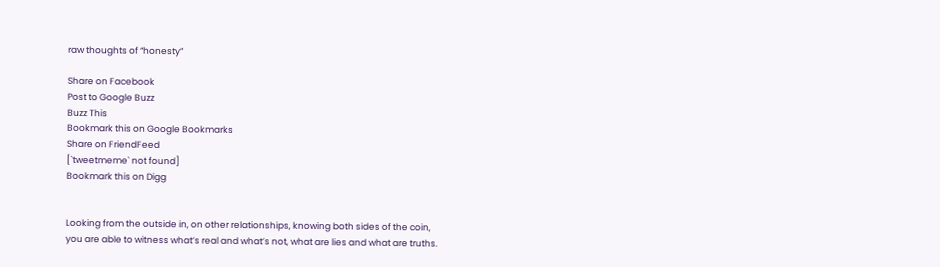raw thoughts of “honesty”

Share on Facebook
Post to Google Buzz
Buzz This
Bookmark this on Google Bookmarks
Share on FriendFeed
[`tweetmeme` not found]
Bookmark this on Digg


Looking from the outside in, on other relationships, knowing both sides of the coin, you are able to witness what’s real and what’s not, what are lies and what are truths.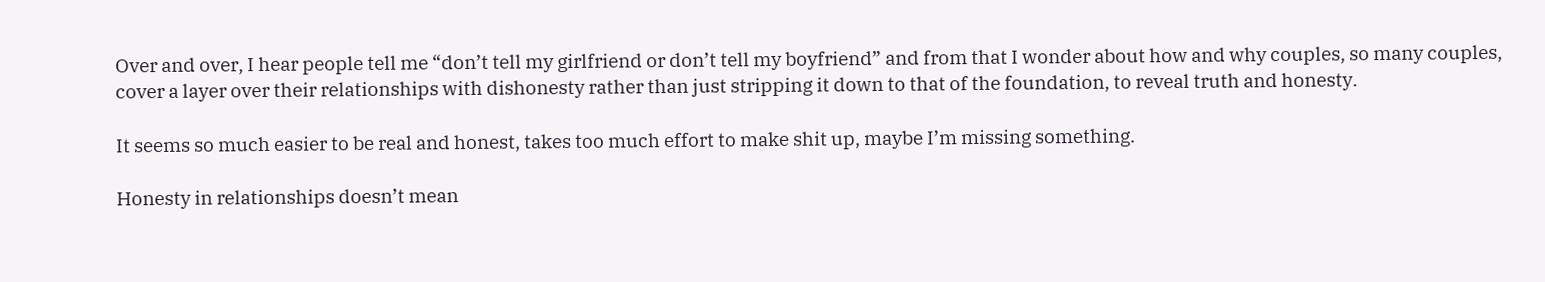Over and over, I hear people tell me “don’t tell my girlfriend or don’t tell my boyfriend” and from that I wonder about how and why couples, so many couples, cover a layer over their relationships with dishonesty rather than just stripping it down to that of the foundation, to reveal truth and honesty.

It seems so much easier to be real and honest, takes too much effort to make shit up, maybe I’m missing something.

Honesty in relationships doesn’t mean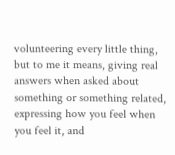volunteering every little thing, but to me it means, giving real answers when asked about something or something related, expressing how you feel when you feel it, and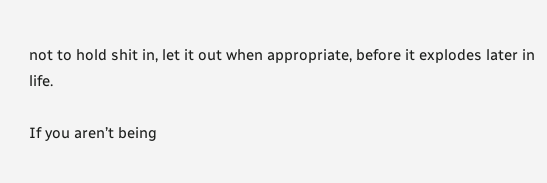not to hold shit in, let it out when appropriate, before it explodes later in life.

If you aren’t being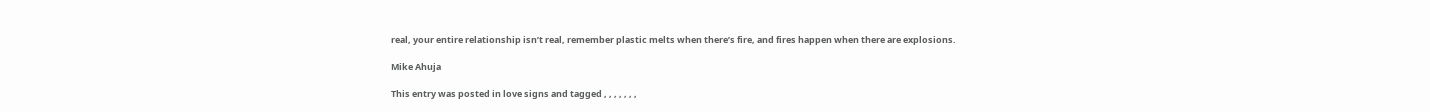real, your entire relationship isn’t real, remember plastic melts when there’s fire, and fires happen when there are explosions.

Mike Ahuja

This entry was posted in love signs and tagged , , , , , , ,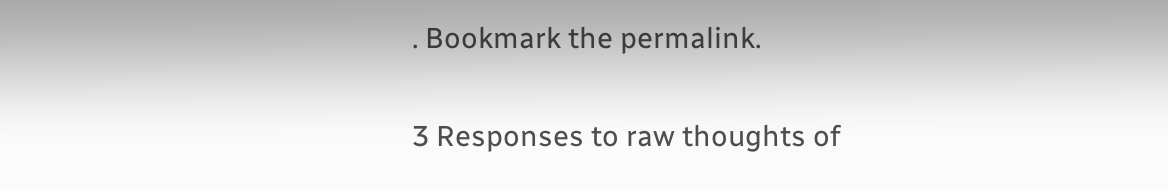. Bookmark the permalink.

3 Responses to raw thoughts of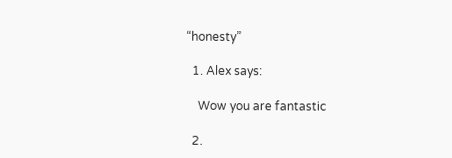“honesty”

  1. Alex says:

    Wow you are fantastic

  2.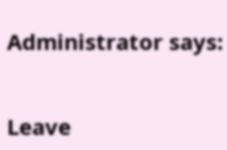Administrator says:


Leave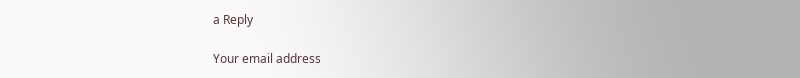a Reply

Your email address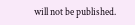will not be published.